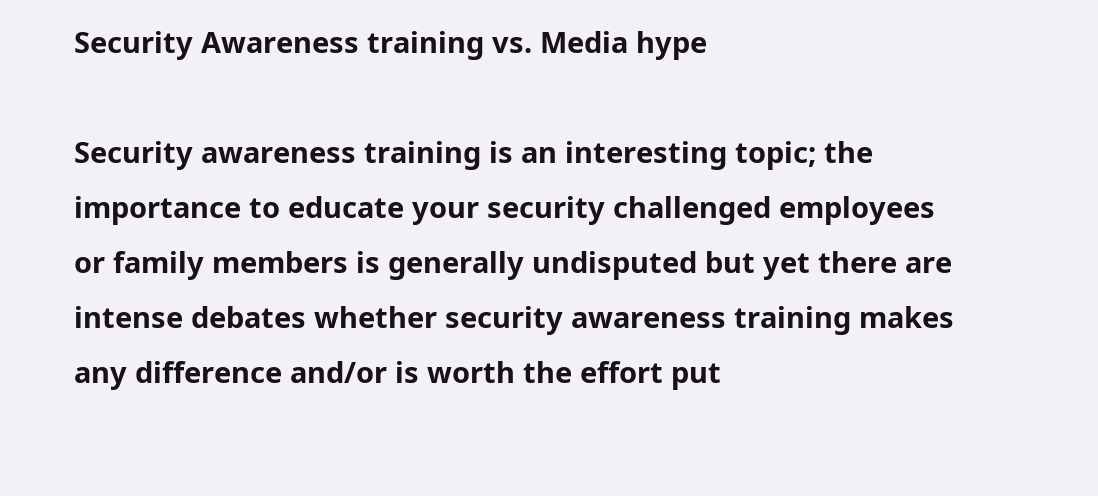Security Awareness training vs. Media hype

Security awareness training is an interesting topic; the importance to educate your security challenged employees or family members is generally undisputed but yet there are intense debates whether security awareness training makes any difference and/or is worth the effort put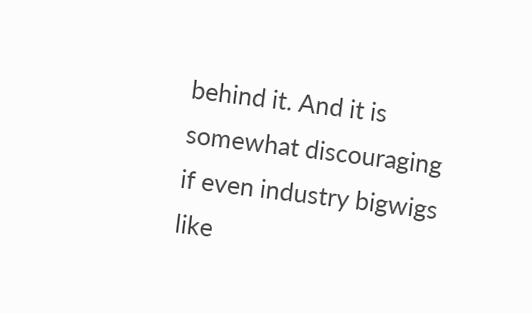behind it. And it is somewhat discouraging if even industry bigwigs like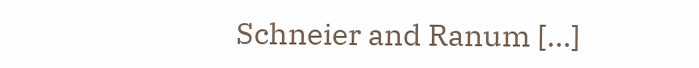Schneier and Ranum […]